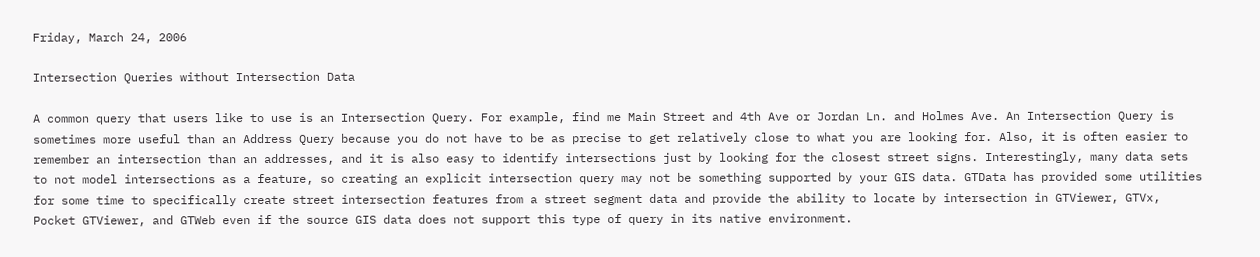Friday, March 24, 2006

Intersection Queries without Intersection Data

A common query that users like to use is an Intersection Query. For example, find me Main Street and 4th Ave or Jordan Ln. and Holmes Ave. An Intersection Query is sometimes more useful than an Address Query because you do not have to be as precise to get relatively close to what you are looking for. Also, it is often easier to remember an intersection than an addresses, and it is also easy to identify intersections just by looking for the closest street signs. Interestingly, many data sets to not model intersections as a feature, so creating an explicit intersection query may not be something supported by your GIS data. GTData has provided some utilities for some time to specifically create street intersection features from a street segment data and provide the ability to locate by intersection in GTViewer, GTVx, Pocket GTViewer, and GTWeb even if the source GIS data does not support this type of query in its native environment.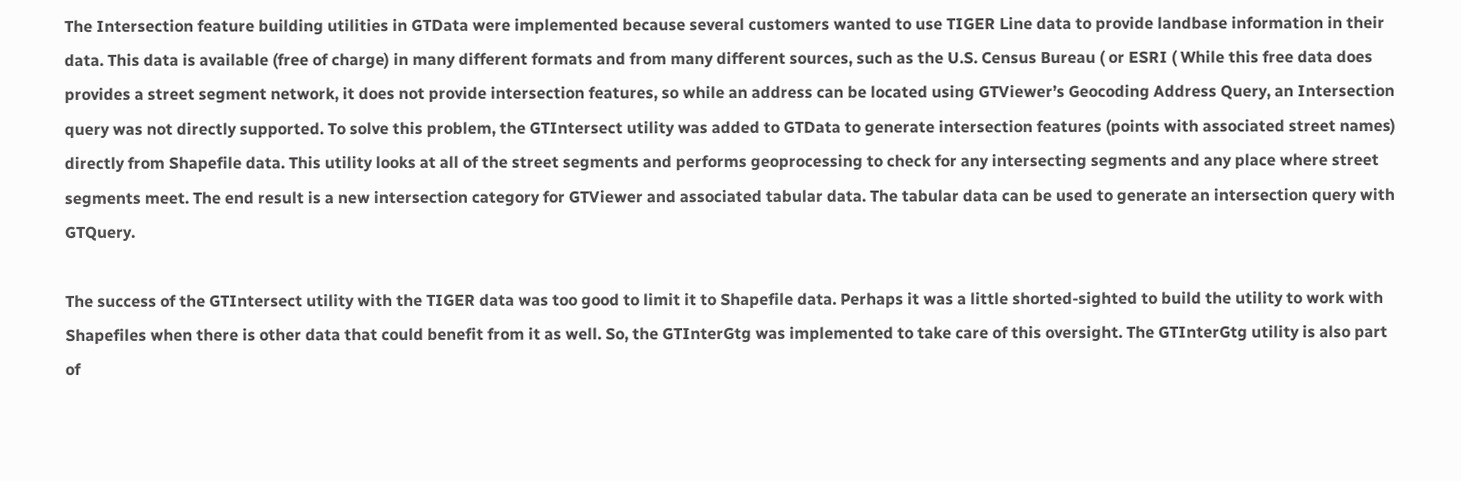The Intersection feature building utilities in GTData were implemented because several customers wanted to use TIGER Line data to provide landbase information in their data. This data is available (free of charge) in many different formats and from many different sources, such as the U.S. Census Bureau ( or ESRI ( While this free data does provides a street segment network, it does not provide intersection features, so while an address can be located using GTViewer’s Geocoding Address Query, an Intersection query was not directly supported. To solve this problem, the GTIntersect utility was added to GTData to generate intersection features (points with associated street names) directly from Shapefile data. This utility looks at all of the street segments and performs geoprocessing to check for any intersecting segments and any place where street segments meet. The end result is a new intersection category for GTViewer and associated tabular data. The tabular data can be used to generate an intersection query with GTQuery.

The success of the GTIntersect utility with the TIGER data was too good to limit it to Shapefile data. Perhaps it was a little shorted-sighted to build the utility to work with Shapefiles when there is other data that could benefit from it as well. So, the GTInterGtg was implemented to take care of this oversight. The GTInterGtg utility is also part of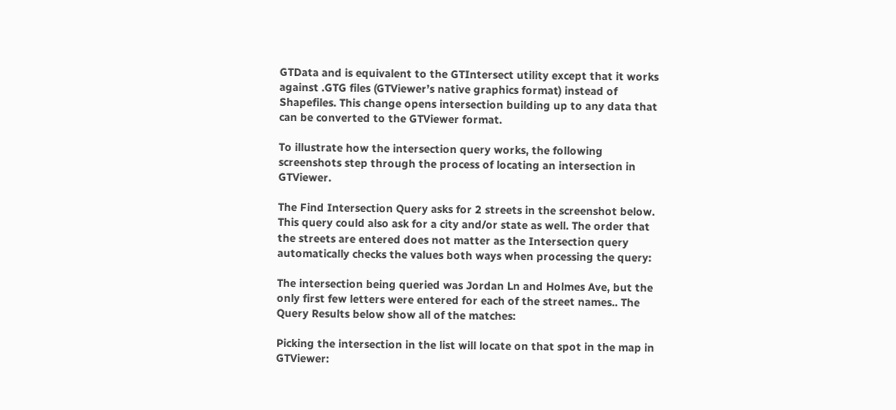GTData and is equivalent to the GTIntersect utility except that it works against .GTG files (GTViewer’s native graphics format) instead of Shapefiles. This change opens intersection building up to any data that can be converted to the GTViewer format.

To illustrate how the intersection query works, the following screenshots step through the process of locating an intersection in GTViewer.

The Find Intersection Query asks for 2 streets in the screenshot below. This query could also ask for a city and/or state as well. The order that the streets are entered does not matter as the Intersection query automatically checks the values both ways when processing the query:

The intersection being queried was Jordan Ln and Holmes Ave, but the only first few letters were entered for each of the street names.. The Query Results below show all of the matches:

Picking the intersection in the list will locate on that spot in the map in GTViewer: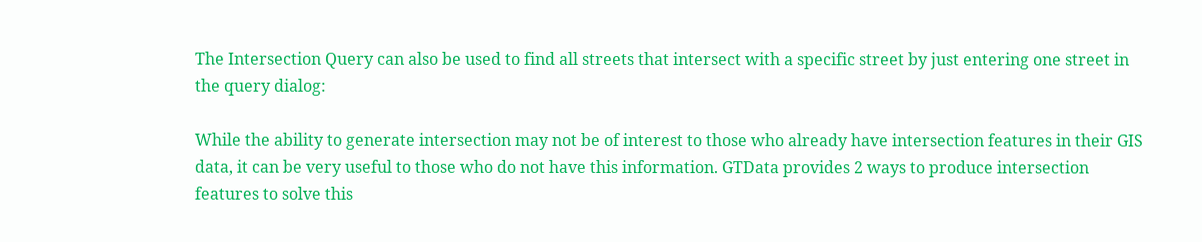The Intersection Query can also be used to find all streets that intersect with a specific street by just entering one street in the query dialog:

While the ability to generate intersection may not be of interest to those who already have intersection features in their GIS data, it can be very useful to those who do not have this information. GTData provides 2 ways to produce intersection features to solve this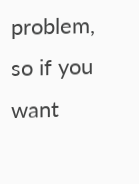problem, so if you want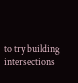to try building intersections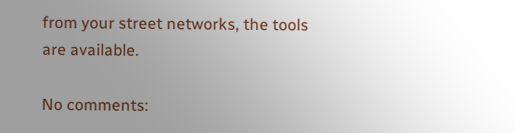from your street networks, the tools are available.

No comments: